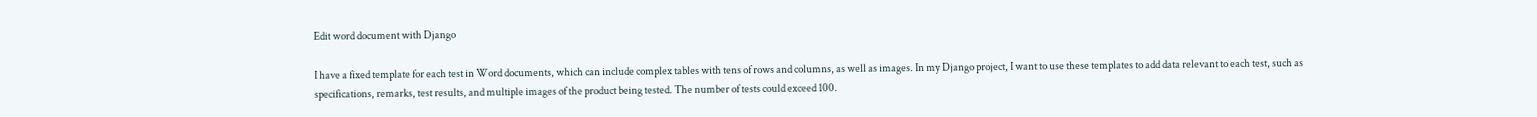Edit word document with Django

I have a fixed template for each test in Word documents, which can include complex tables with tens of rows and columns, as well as images. In my Django project, I want to use these templates to add data relevant to each test, such as specifications, remarks, test results, and multiple images of the product being tested. The number of tests could exceed 100.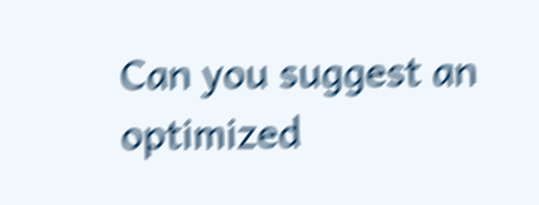Can you suggest an optimized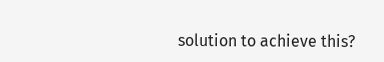solution to achieve this?